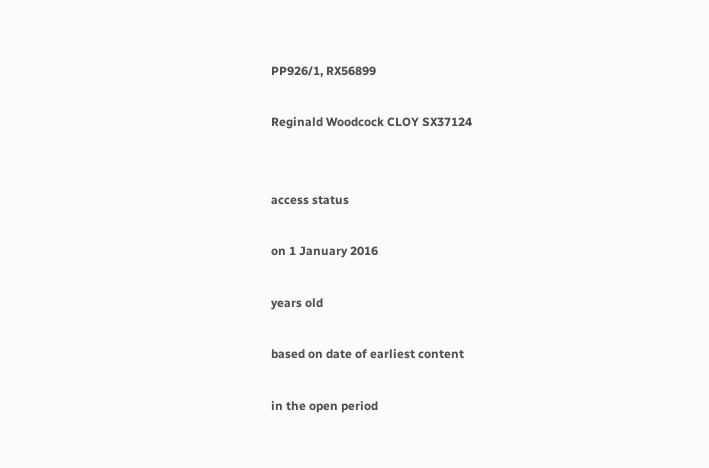PP926/1, RX56899

Reginald Woodcock CLOY SX37124


access status

on 1 January 2016

years old

based on date of earliest content

in the open period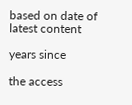based on date of latest content

years since

the access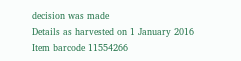decision was made
Details as harvested on 1 January 2016
Item barcode 11554266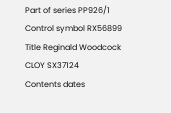Part of series PP926/1
Control symbol RX56899
Title Reginald Woodcock CLOY SX37124
Contents dates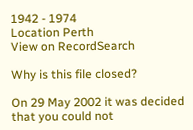1942 - 1974
Location Perth
View on RecordSearch

Why is this file closed?

On 29 May 2002 it was decided that you could not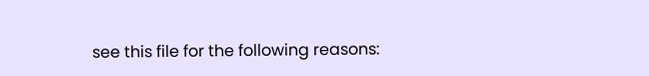see this file for the following reasons: